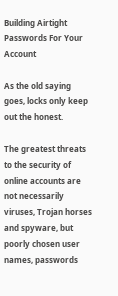Building Airtight Passwords For Your Account

As the old saying goes, locks only keep out the honest.

The greatest threats to the security of online accounts are not necessarily viruses, Trojan horses and spyware, but poorly chosen user names, passwords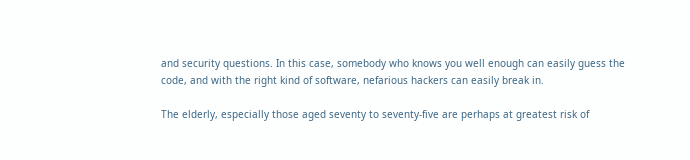and security questions. In this case, somebody who knows you well enough can easily guess the code, and with the right kind of software, nefarious hackers can easily break in.

The elderly, especially those aged seventy to seventy-five are perhaps at greatest risk of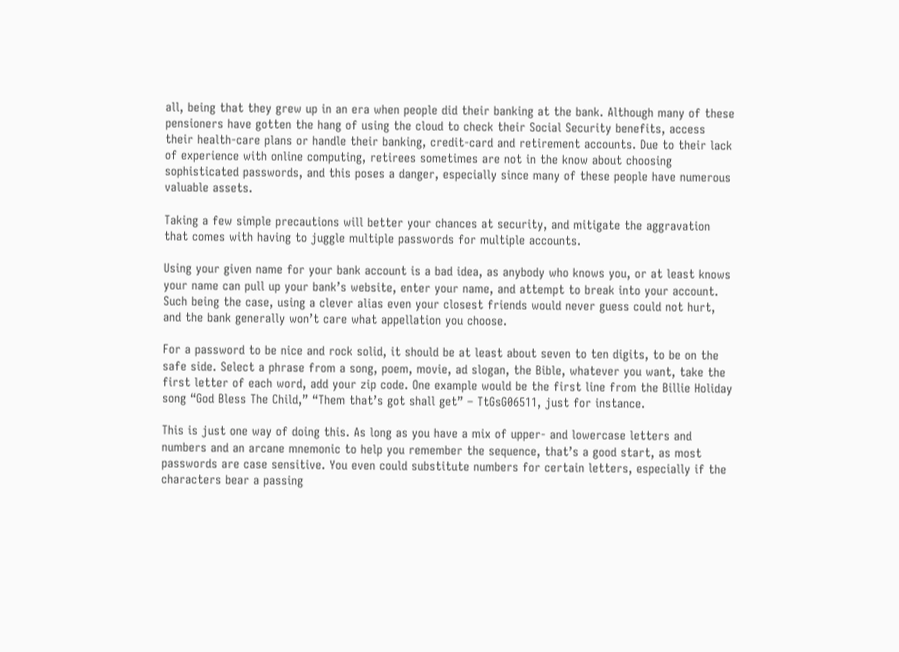all, being that they grew up in an era when people did their banking at the bank. Although many of these pensioners have gotten the hang of using the cloud to check their Social Security benefits, access their health-care plans or handle their banking, credit-card and retirement accounts. Due to their lack of experience with online computing, retirees sometimes are not in the know about choosing sophisticated passwords, and this poses a danger, especially since many of these people have numerous valuable assets.

Taking a few simple precautions will better your chances at security, and mitigate the aggravation that comes with having to juggle multiple passwords for multiple accounts.

Using your given name for your bank account is a bad idea, as anybody who knows you, or at least knows your name can pull up your bank’s website, enter your name, and attempt to break into your account. Such being the case, using a clever alias even your closest friends would never guess could not hurt, and the bank generally won’t care what appellation you choose.

For a password to be nice and rock solid, it should be at least about seven to ten digits, to be on the safe side. Select a phrase from a song, poem, movie, ad slogan, the Bible, whatever you want, take the first letter of each word, add your zip code. One example would be the first line from the Billie Holiday song “God Bless The Child,” “Them that’s got shall get” – TtGsG06511, just for instance.

This is just one way of doing this. As long as you have a mix of upper- and lowercase letters and numbers and an arcane mnemonic to help you remember the sequence, that’s a good start, as most passwords are case sensitive. You even could substitute numbers for certain letters, especially if the characters bear a passing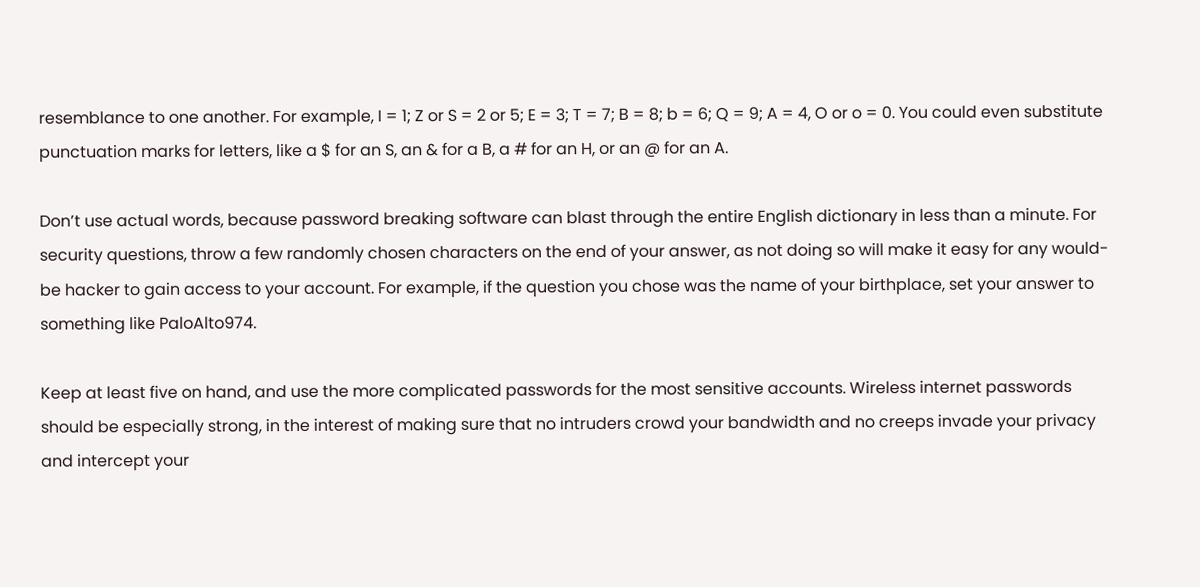resemblance to one another. For example, I = 1; Z or S = 2 or 5; E = 3; T = 7; B = 8; b = 6; Q = 9; A = 4, O or o = 0. You could even substitute punctuation marks for letters, like a $ for an S, an & for a B, a # for an H, or an @ for an A.

Don’t use actual words, because password breaking software can blast through the entire English dictionary in less than a minute. For security questions, throw a few randomly chosen characters on the end of your answer, as not doing so will make it easy for any would-be hacker to gain access to your account. For example, if the question you chose was the name of your birthplace, set your answer to something like PaloAlto974.

Keep at least five on hand, and use the more complicated passwords for the most sensitive accounts. Wireless internet passwords should be especially strong, in the interest of making sure that no intruders crowd your bandwidth and no creeps invade your privacy and intercept your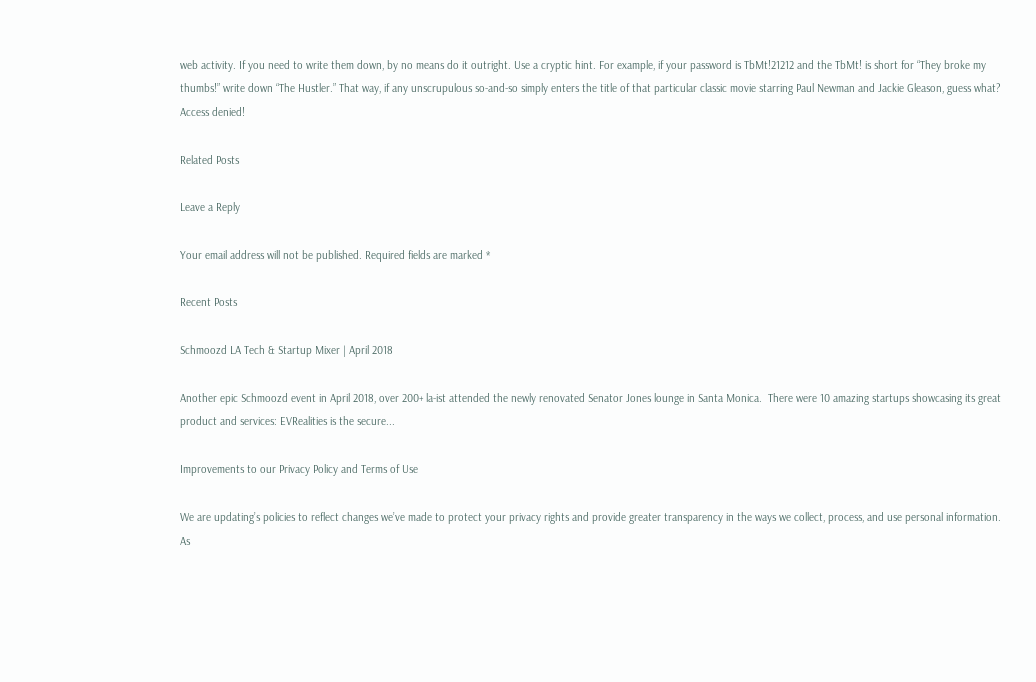web activity. If you need to write them down, by no means do it outright. Use a cryptic hint. For example, if your password is TbMt!21212 and the TbMt! is short for “They broke my thumbs!” write down “The Hustler.” That way, if any unscrupulous so-and-so simply enters the title of that particular classic movie starring Paul Newman and Jackie Gleason, guess what? Access denied!

Related Posts

Leave a Reply

Your email address will not be published. Required fields are marked *

Recent Posts

Schmoozd LA Tech & Startup Mixer | April 2018

Another epic Schmoozd event in April 2018, over 200+ la-ist attended the newly renovated Senator Jones lounge in Santa Monica.  There were 10 amazing startups showcasing its great product and services: EVRealities is the secure...

Improvements to our Privacy Policy and Terms of Use

We are updating’s policies to reflect changes we’ve made to protect your privacy rights and provide greater transparency in the ways we collect, process, and use personal information. As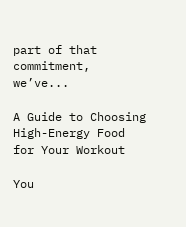part of that commitment, we’ve...

A Guide to Choosing High-Energy Food for Your Workout

You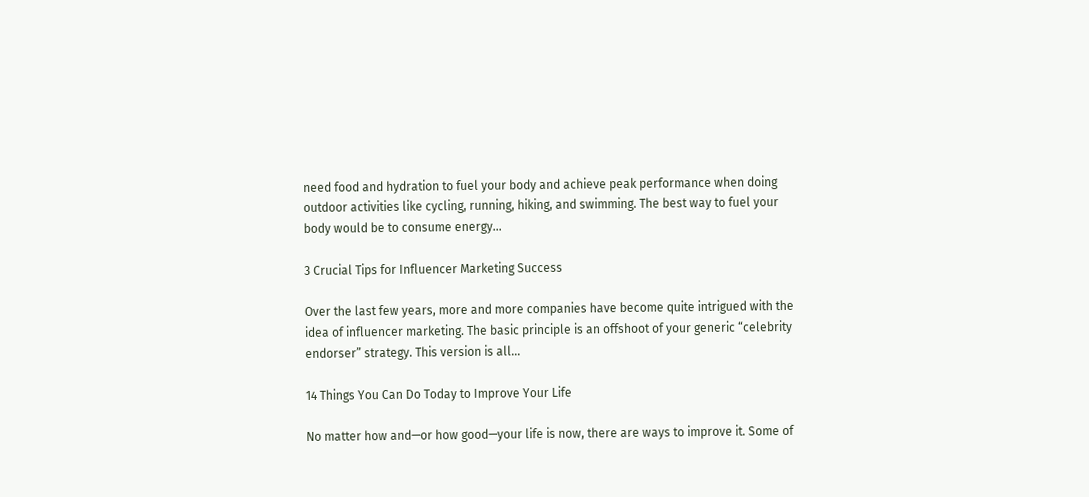need food and hydration to fuel your body and achieve peak performance when doing outdoor activities like cycling, running, hiking, and swimming. The best way to fuel your body would be to consume energy...

3 Crucial Tips for Influencer Marketing Success

Over the last few years, more and more companies have become quite intrigued with the idea of influencer marketing. The basic principle is an offshoot of your generic “celebrity endorser” strategy. This version is all...

14 Things You Can Do Today to Improve Your Life

No matter how and—or how good—your life is now, there are ways to improve it. Some of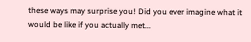these ways may surprise you! Did you ever imagine what it would be like if you actually met...